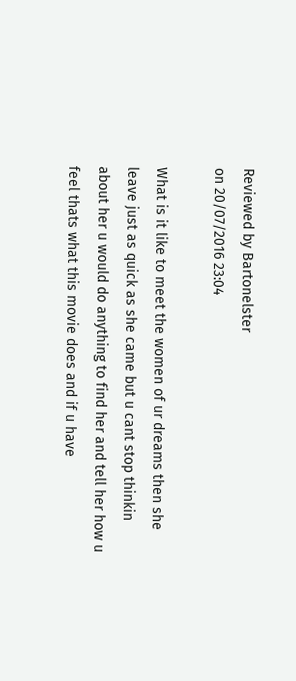Reviewed by Bartonelster
on 20/07/2016 23:04

What is it like to meet the women of ur dreams then she leave just as quick as she came but u cant stop thinkin about her u would do anything to find her and tell her how u feel thats what this movie does and if u have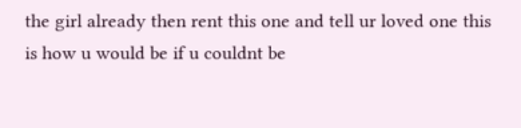the girl already then rent this one and tell ur loved one this is how u would be if u couldnt be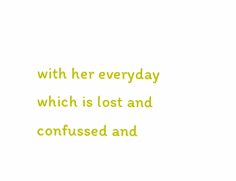with her everyday which is lost and confussed and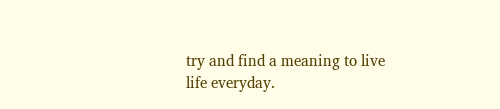try and find a meaning to live life everyday.